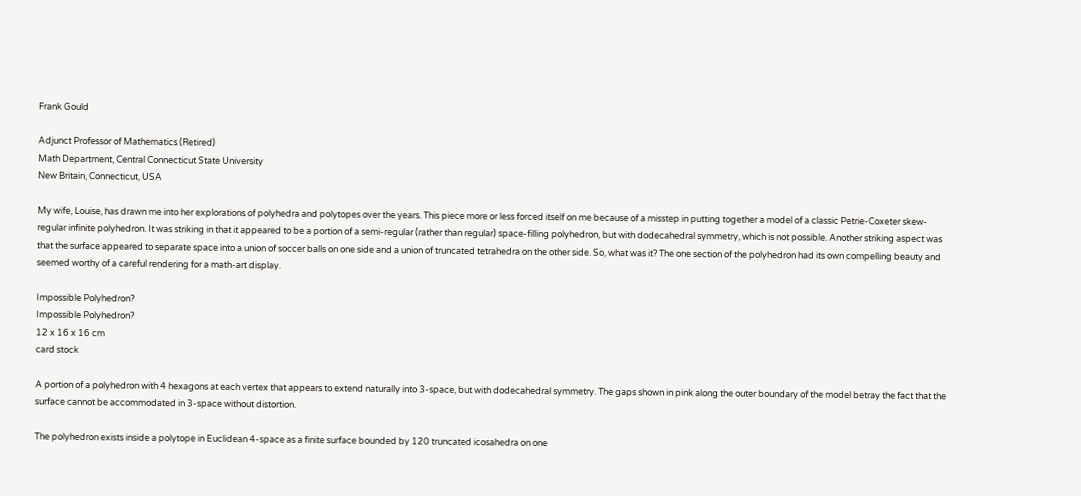Frank Gould

Adjunct Professor of Mathematics (Retired)
Math Department, Central Connecticut State University
New Britain, Connecticut, USA

My wife, Louise, has drawn me into her explorations of polyhedra and polytopes over the years. This piece more or less forced itself on me because of a misstep in putting together a model of a classic Petrie-Coxeter skew-regular infinite polyhedron. It was striking in that it appeared to be a portion of a semi-regular (rather than regular) space-filling polyhedron, but with dodecahedral symmetry, which is not possible. Another striking aspect was that the surface appeared to separate space into a union of soccer balls on one side and a union of truncated tetrahedra on the other side. So, what was it? The one section of the polyhedron had its own compelling beauty and seemed worthy of a careful rendering for a math-art display.

Impossible Polyhedron?
Impossible Polyhedron?
12 x 16 x 16 cm
card stock

A portion of a polyhedron with 4 hexagons at each vertex that appears to extend naturally into 3-space, but with dodecahedral symmetry. The gaps shown in pink along the outer boundary of the model betray the fact that the surface cannot be accommodated in 3-space without distortion.

The polyhedron exists inside a polytope in Euclidean 4-space as a finite surface bounded by 120 truncated icosahedra on one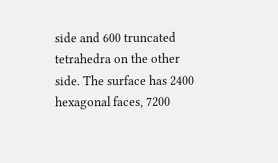side and 600 truncated tetrahedra on the other side. The surface has 2400 hexagonal faces, 7200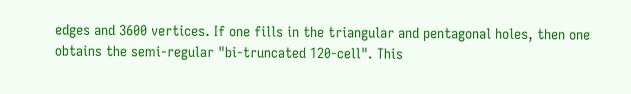edges and 3600 vertices. If one fills in the triangular and pentagonal holes, then one obtains the semi-regular "bi-truncated 120-cell". This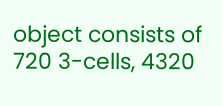object consists of 720 3-cells, 4320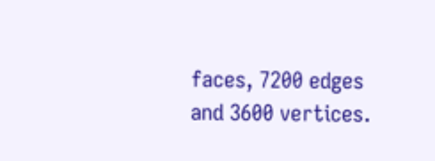faces, 7200 edges and 3600 vertices.